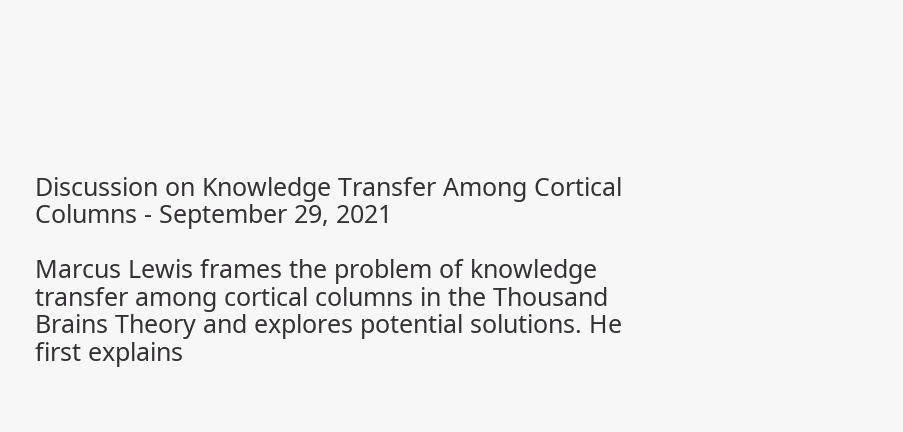Discussion on Knowledge Transfer Among Cortical Columns - September 29, 2021

Marcus Lewis frames the problem of knowledge transfer among cortical columns in the Thousand Brains Theory and explores potential solutions. He first explains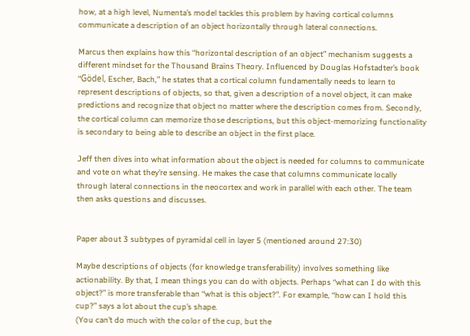how, at a high level, Numenta’s model tackles this problem by having cortical columns communicate a description of an object horizontally through lateral connections.

Marcus then explains how this “horizontal description of an object” mechanism suggests a different mindset for the Thousand Brains Theory. Influenced by Douglas Hofstadter’s book “Gödel, Escher, Bach,” he states that a cortical column fundamentally needs to learn to represent descriptions of objects, so that, given a description of a novel object, it can make predictions and recognize that object no matter where the description comes from. Secondly, the cortical column can memorize those descriptions, but this object-memorizing functionality is secondary to being able to describe an object in the first place.

Jeff then dives into what information about the object is needed for columns to communicate and vote on what they’re sensing. He makes the case that columns communicate locally through lateral connections in the neocortex and work in parallel with each other. The team then asks questions and discusses.


Paper about 3 subtypes of pyramidal cell in layer 5 (mentioned around 27:30)

Maybe descriptions of objects (for knowledge transferability) involves something like actionability. By that, I mean things you can do with objects. Perhaps “what can I do with this object?” is more transferable than “what is this object?”. For example, “how can I hold this cup?” says a lot about the cup’s shape.
(You can’t do much with the color of the cup, but the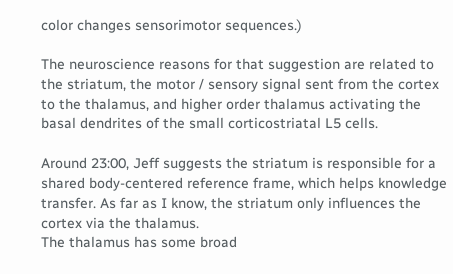color changes sensorimotor sequences.)

The neuroscience reasons for that suggestion are related to the striatum, the motor / sensory signal sent from the cortex to the thalamus, and higher order thalamus activating the basal dendrites of the small corticostriatal L5 cells.

Around 23:00, Jeff suggests the striatum is responsible for a shared body-centered reference frame, which helps knowledge transfer. As far as I know, the striatum only influences the cortex via the thalamus.
The thalamus has some broad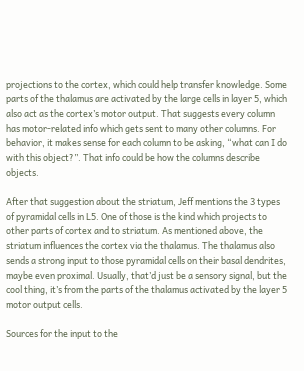projections to the cortex, which could help transfer knowledge. Some parts of the thalamus are activated by the large cells in layer 5, which also act as the cortex’s motor output. That suggests every column has motor-related info which gets sent to many other columns. For behavior, it makes sense for each column to be asking, “what can I do with this object?”. That info could be how the columns describe objects.

After that suggestion about the striatum, Jeff mentions the 3 types of pyramidal cells in L5. One of those is the kind which projects to other parts of cortex and to striatum. As mentioned above, the striatum influences the cortex via the thalamus. The thalamus also sends a strong input to those pyramidal cells on their basal dendrites, maybe even proximal. Usually, that’d just be a sensory signal, but the cool thing, it’s from the parts of the thalamus activated by the layer 5 motor output cells.

Sources for the input to the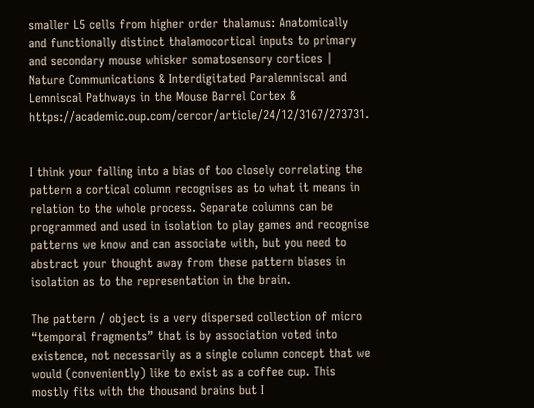smaller L5 cells from higher order thalamus: Anatomically and functionally distinct thalamocortical inputs to primary and secondary mouse whisker somatosensory cortices | Nature Communications & Interdigitated Paralemniscal and Lemniscal Pathways in the Mouse Barrel Cortex & https://academic.oup.com/cercor/article/24/12/3167/273731.


I think your falling into a bias of too closely correlating the pattern a cortical column recognises as to what it means in relation to the whole process. Separate columns can be programmed and used in isolation to play games and recognise patterns we know and can associate with, but you need to abstract your thought away from these pattern biases in isolation as to the representation in the brain.

The pattern / object is a very dispersed collection of micro “temporal fragments” that is by association voted into existence, not necessarily as a single column concept that we would (conveniently) like to exist as a coffee cup. This mostly fits with the thousand brains but I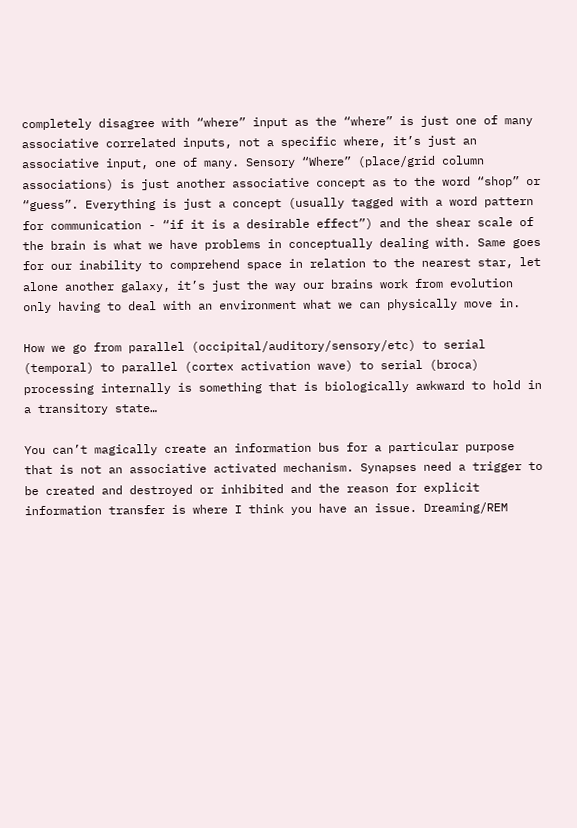completely disagree with “where” input as the “where” is just one of many associative correlated inputs, not a specific where, it’s just an associative input, one of many. Sensory “Where” (place/grid column associations) is just another associative concept as to the word “shop” or “guess”. Everything is just a concept (usually tagged with a word pattern for communication - “if it is a desirable effect”) and the shear scale of the brain is what we have problems in conceptually dealing with. Same goes for our inability to comprehend space in relation to the nearest star, let alone another galaxy, it’s just the way our brains work from evolution only having to deal with an environment what we can physically move in.

How we go from parallel (occipital/auditory/sensory/etc) to serial (temporal) to parallel (cortex activation wave) to serial (broca) processing internally is something that is biologically awkward to hold in a transitory state…

You can’t magically create an information bus for a particular purpose that is not an associative activated mechanism. Synapses need a trigger to be created and destroyed or inhibited and the reason for explicit information transfer is where I think you have an issue. Dreaming/REM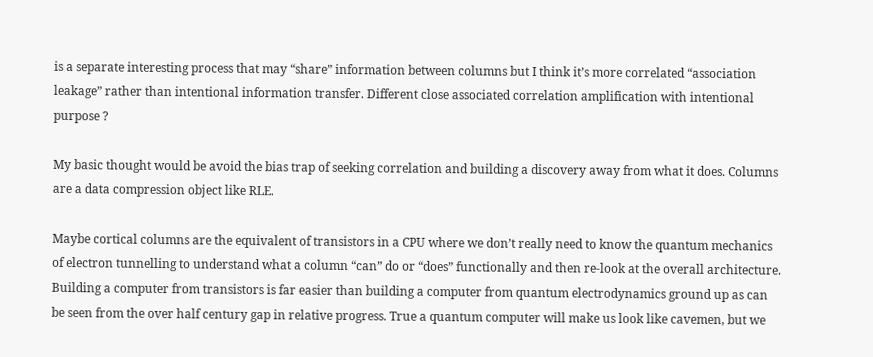is a separate interesting process that may “share” information between columns but I think it’s more correlated “association leakage” rather than intentional information transfer. Different close associated correlation amplification with intentional purpose ?

My basic thought would be avoid the bias trap of seeking correlation and building a discovery away from what it does. Columns are a data compression object like RLE.

Maybe cortical columns are the equivalent of transistors in a CPU where we don’t really need to know the quantum mechanics of electron tunnelling to understand what a column “can” do or “does” functionally and then re-look at the overall architecture. Building a computer from transistors is far easier than building a computer from quantum electrodynamics ground up as can be seen from the over half century gap in relative progress. True a quantum computer will make us look like cavemen, but we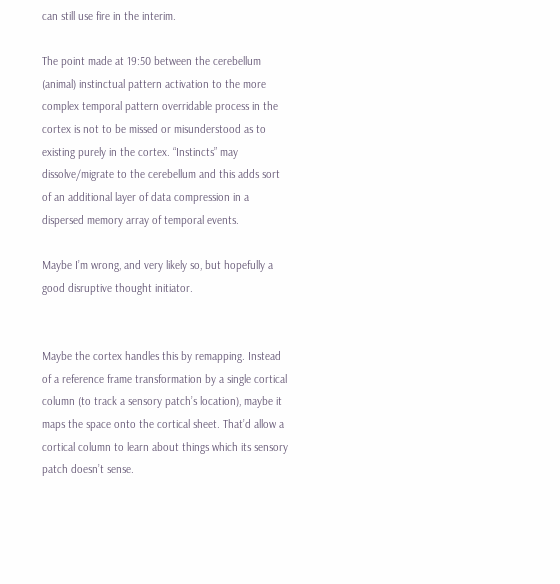can still use fire in the interim.

The point made at 19:50 between the cerebellum (animal) instinctual pattern activation to the more complex temporal pattern overridable process in the cortex is not to be missed or misunderstood as to existing purely in the cortex. “Instincts” may dissolve/migrate to the cerebellum and this adds sort of an additional layer of data compression in a dispersed memory array of temporal events.

Maybe I’m wrong, and very likely so, but hopefully a good disruptive thought initiator.


Maybe the cortex handles this by remapping. Instead of a reference frame transformation by a single cortical column (to track a sensory patch’s location), maybe it maps the space onto the cortical sheet. That’d allow a cortical column to learn about things which its sensory patch doesn’t sense.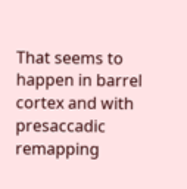That seems to happen in barrel cortex and with presaccadic remapping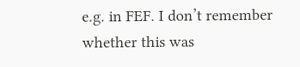e.g. in FEF. I don’t remember whether this was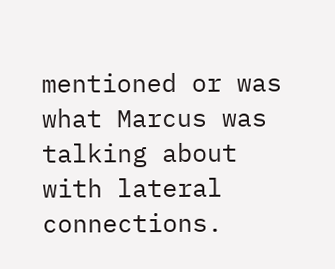mentioned or was what Marcus was talking about with lateral connections.